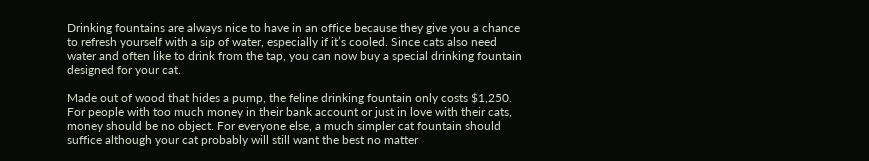Drinking fountains are always nice to have in an office because they give you a chance to refresh yourself with a sip of water, especially if it’s cooled. Since cats also need water and often like to drink from the tap, you can now buy a special drinking fountain designed for your cat.

Made out of wood that hides a pump, the feline drinking fountain only costs $1,250. For people with too much money in their bank account or just in love with their cats, money should be no object. For everyone else, a much simpler cat fountain should suffice although your cat probably will still want the best no matter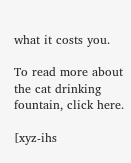what it costs you.

To read more about the cat drinking fountain, click here.

[xyz-ihs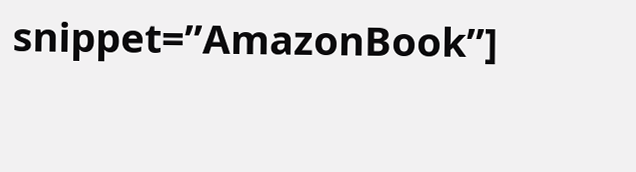snippet=”AmazonBook”]